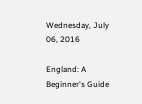Wednesday, July 06, 2016

England: A Beginner's Guide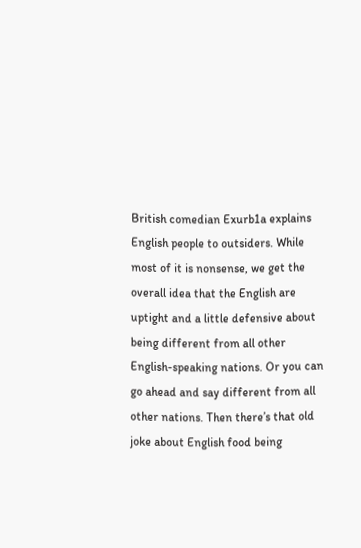British comedian Exurb1a explains English people to outsiders. While most of it is nonsense, we get the overall idea that the English are uptight and a little defensive about being different from all other English-speaking nations. Or you can go ahead and say different from all other nations. Then there’s that old joke about English food being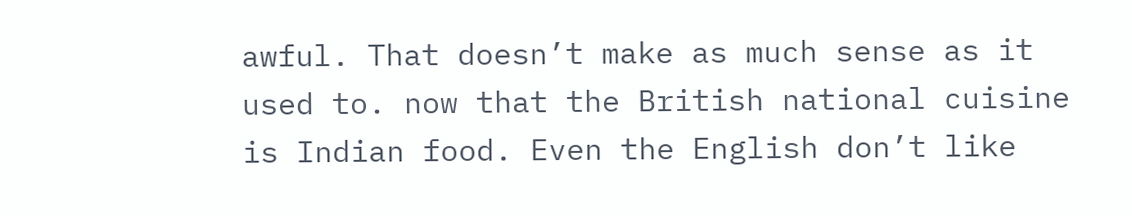awful. That doesn’t make as much sense as it used to. now that the British national cuisine is Indian food. Even the English don’t like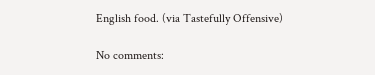English food. (via Tastefully Offensive)

No comments: